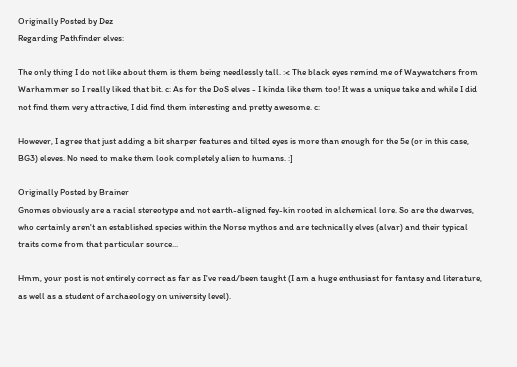Originally Posted by Dez
Regarding Pathfinder elves:

The only thing I do not like about them is them being needlessly tall. :< The black eyes remind me of Waywatchers from Warhammer so I really liked that bit. c: As for the DoS elves - I kinda like them too! It was a unique take and while I did not find them very attractive, I did find them interesting and pretty awesome. c:

However, I agree that just adding a bit sharper features and tilted eyes is more than enough for the 5e (or in this case, BG3) eleves. No need to make them look completely alien to humans. :]

Originally Posted by Brainer
Gnomes obviously are a racial stereotype and not earth-aligned fey-kin rooted in alchemical lore. So are the dwarves, who certainly aren't an established species within the Norse mythos and are technically elves (alvar) and their typical traits come from that particular source...

Hmm, your post is not entirely correct as far as I've read/been taught (I am a huge enthusiast for fantasy and literature, as well as a student of archaeology on university level).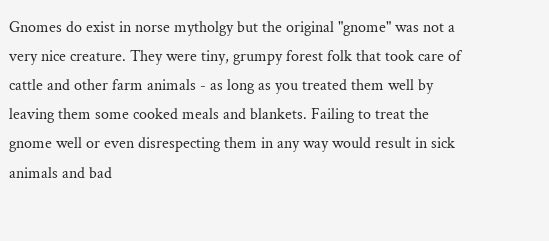Gnomes do exist in norse mytholgy but the original "gnome" was not a very nice creature. They were tiny, grumpy forest folk that took care of cattle and other farm animals - as long as you treated them well by leaving them some cooked meals and blankets. Failing to treat the gnome well or even disrespecting them in any way would result in sick animals and bad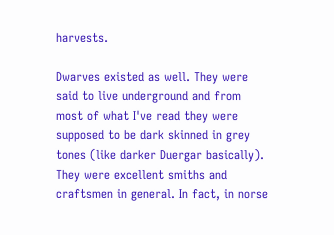harvests.

Dwarves existed as well. They were said to live underground and from most of what I've read they were supposed to be dark skinned in grey tones (like darker Duergar basically). They were excellent smiths and craftsmen in general. In fact, in norse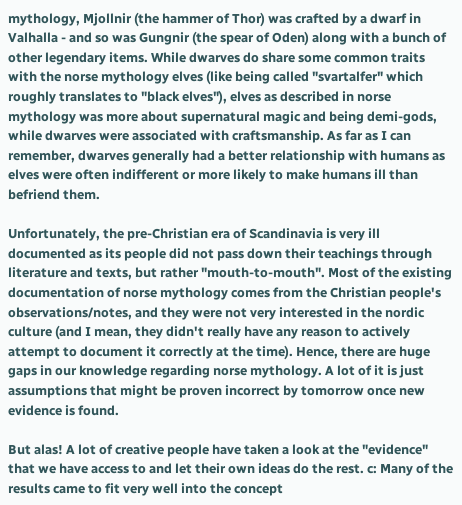mythology, Mjollnir (the hammer of Thor) was crafted by a dwarf in Valhalla - and so was Gungnir (the spear of Oden) along with a bunch of other legendary items. While dwarves do share some common traits with the norse mythology elves (like being called "svartalfer" which roughly translates to "black elves"), elves as described in norse mythology was more about supernatural magic and being demi-gods, while dwarves were associated with craftsmanship. As far as I can remember, dwarves generally had a better relationship with humans as elves were often indifferent or more likely to make humans ill than befriend them.

Unfortunately, the pre-Christian era of Scandinavia is very ill documented as its people did not pass down their teachings through literature and texts, but rather "mouth-to-mouth". Most of the existing documentation of norse mythology comes from the Christian people's observations/notes, and they were not very interested in the nordic culture (and I mean, they didn't really have any reason to actively attempt to document it correctly at the time). Hence, there are huge gaps in our knowledge regarding norse mythology. A lot of it is just assumptions that might be proven incorrect by tomorrow once new evidence is found.

But alas! A lot of creative people have taken a look at the "evidence" that we have access to and let their own ideas do the rest. c: Many of the results came to fit very well into the concept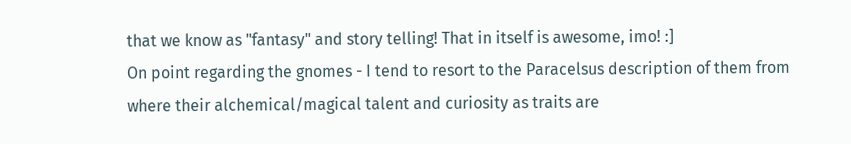that we know as "fantasy" and story telling! That in itself is awesome, imo! :]
On point regarding the gnomes - I tend to resort to the Paracelsus description of them from where their alchemical/magical talent and curiosity as traits are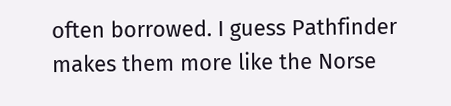often borrowed. I guess Pathfinder makes them more like the Norse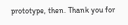prototype, then. Thank you for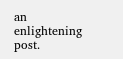an enlightening post.